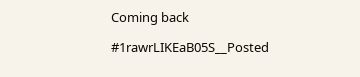Coming back

#1rawrLIKEaB05S__Posted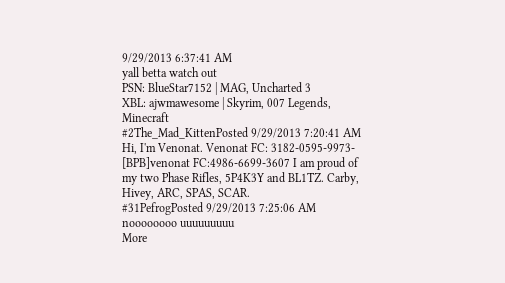9/29/2013 6:37:41 AM
yall betta watch out
PSN: BlueStar7152 | MAG, Uncharted 3
XBL: ajwmawesome | Skyrim, 007 Legends, Minecraft
#2The_Mad_KittenPosted 9/29/2013 7:20:41 AM
Hi, I'm Venonat. Venonat FC: 3182-0595-9973- [BPB]venonat FC:4986-6699-3607 I am proud of my two Phase Rifles, 5P4K3Y and BL1TZ. Carby, Hivey, ARC, SPAS, SCAR.
#31PefrogPosted 9/29/2013 7:25:06 AM
noooooooo uuuuuuuuu
More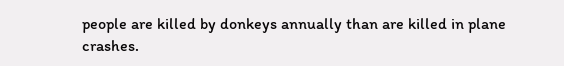people are killed by donkeys annually than are killed in plane crashes.